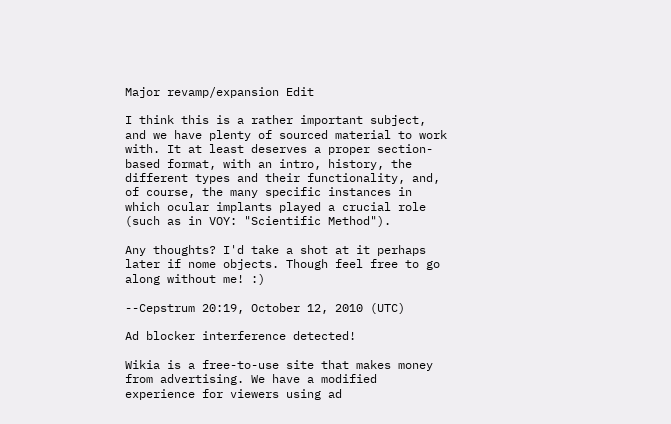Major revamp/expansion Edit

I think this is a rather important subject, and we have plenty of sourced material to work with. It at least deserves a proper section-based format, with an intro, history, the different types and their functionality, and, of course, the many specific instances in which ocular implants played a crucial role (such as in VOY: "Scientific Method").

Any thoughts? I'd take a shot at it perhaps later if nome objects. Though feel free to go along without me! :)

--Cepstrum 20:19, October 12, 2010 (UTC)

Ad blocker interference detected!

Wikia is a free-to-use site that makes money from advertising. We have a modified experience for viewers using ad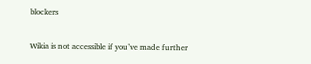blockers

Wikia is not accessible if you’ve made further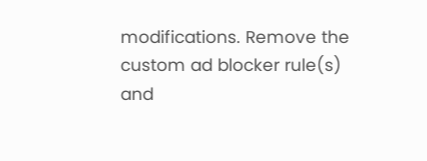modifications. Remove the custom ad blocker rule(s) and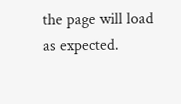the page will load as expected.